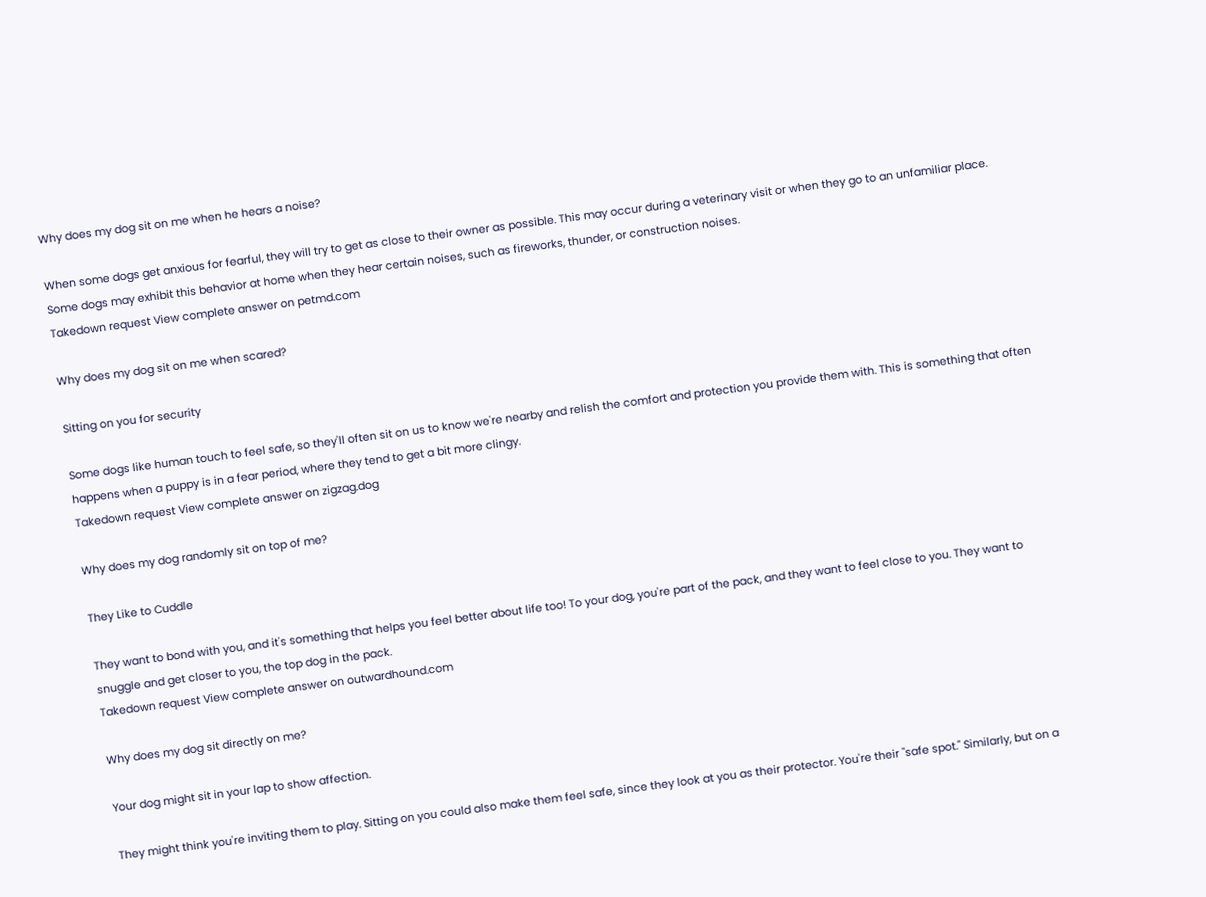Why does my dog sit on me when he hears a noise?

When some dogs get anxious for fearful, they will try to get as close to their owner as possible. This may occur during a veterinary visit or when they go to an unfamiliar place. Some dogs may exhibit this behavior at home when they hear certain noises, such as fireworks, thunder, or construction noises.
Takedown request View complete answer on petmd.com

Why does my dog sit on me when scared?

Sitting on you for security

Some dogs like human touch to feel safe, so they'll often sit on us to know we're nearby and relish the comfort and protection you provide them with. This is something that often happens when a puppy is in a fear period, where they tend to get a bit more clingy.
Takedown request View complete answer on zigzag.dog

Why does my dog randomly sit on top of me?

They Like to Cuddle

They want to bond with you, and it's something that helps you feel better about life too! To your dog, you're part of the pack, and they want to feel close to you. They want to snuggle and get closer to you, the top dog in the pack.
Takedown request View complete answer on outwardhound.com

Why does my dog sit directly on me?

Your dog might sit in your lap to show affection.

They might think you're inviting them to play. Sitting on you could also make them feel safe, since they look at you as their protector. You're their "safe spot." Similarly, but on a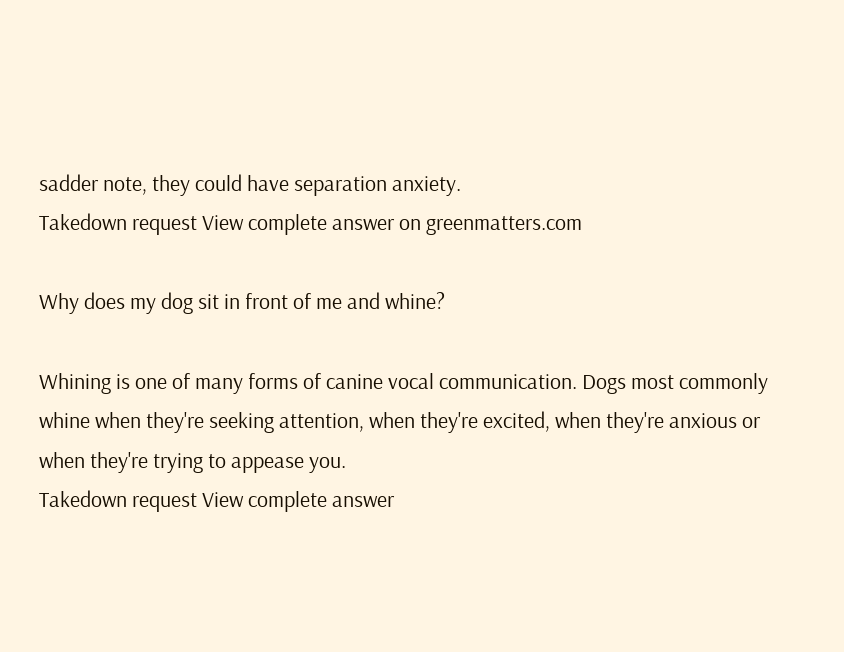sadder note, they could have separation anxiety.
Takedown request View complete answer on greenmatters.com

Why does my dog sit in front of me and whine?

Whining is one of many forms of canine vocal communication. Dogs most commonly whine when they're seeking attention, when they're excited, when they're anxious or when they're trying to appease you.
Takedown request View complete answer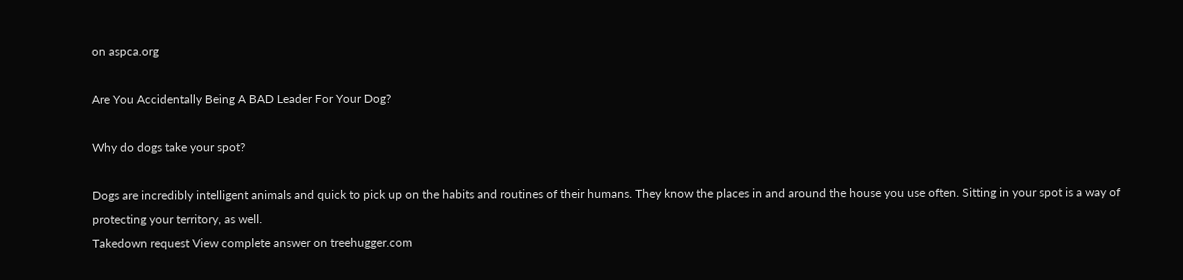on aspca.org

Are You Accidentally Being A BAD Leader For Your Dog?

Why do dogs take your spot?

Dogs are incredibly intelligent animals and quick to pick up on the habits and routines of their humans. They know the places in and around the house you use often. Sitting in your spot is a way of protecting your territory, as well.
Takedown request View complete answer on treehugger.com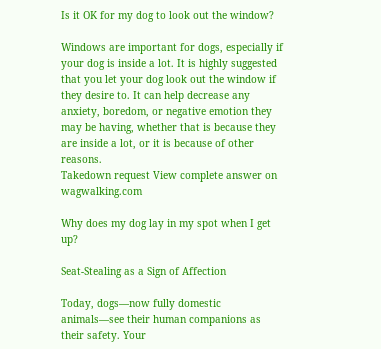Is it OK for my dog to look out the window?

Windows are important for dogs, especially if your dog is inside a lot. It is highly suggested that you let your dog look out the window if they desire to. It can help decrease any anxiety, boredom, or negative emotion they may be having, whether that is because they are inside a lot, or it is because of other reasons.
Takedown request View complete answer on wagwalking.com

Why does my dog lay in my spot when I get up?

Seat-Stealing as a Sign of Affection

Today, dogs—now fully domestic animals—see their human companions as their safety. Your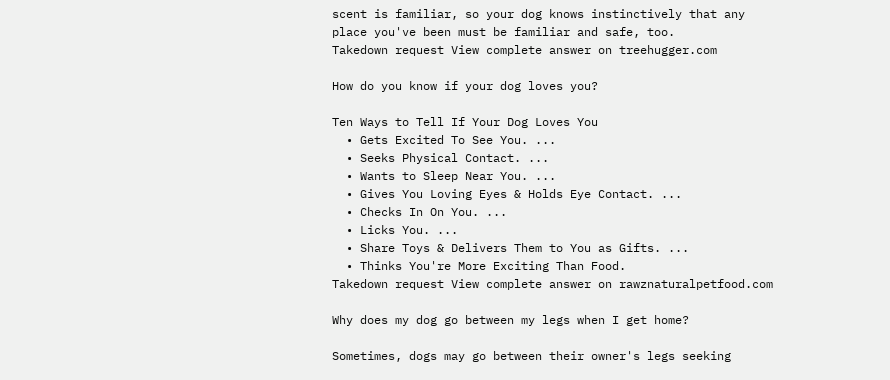scent is familiar, so your dog knows instinctively that any place you've been must be familiar and safe, too.
Takedown request View complete answer on treehugger.com

How do you know if your dog loves you?

Ten Ways to Tell If Your Dog Loves You
  • Gets Excited To See You. ...
  • Seeks Physical Contact. ...
  • Wants to Sleep Near You. ...
  • Gives You Loving Eyes & Holds Eye Contact. ...
  • Checks In On You. ...
  • Licks You. ...
  • Share Toys & Delivers Them to You as Gifts. ...
  • Thinks You're More Exciting Than Food.
Takedown request View complete answer on rawznaturalpetfood.com

Why does my dog go between my legs when I get home?

Sometimes, dogs may go between their owner's legs seeking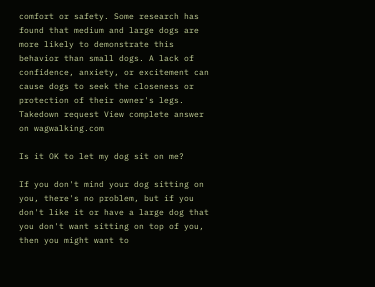comfort or safety. Some research has found that medium and large dogs are more likely to demonstrate this behavior than small dogs. A lack of confidence, anxiety, or excitement can cause dogs to seek the closeness or protection of their owner's legs.
Takedown request View complete answer on wagwalking.com

Is it OK to let my dog sit on me?

If you don't mind your dog sitting on you, there's no problem, but if you don't like it or have a large dog that you don't want sitting on top of you, then you might want to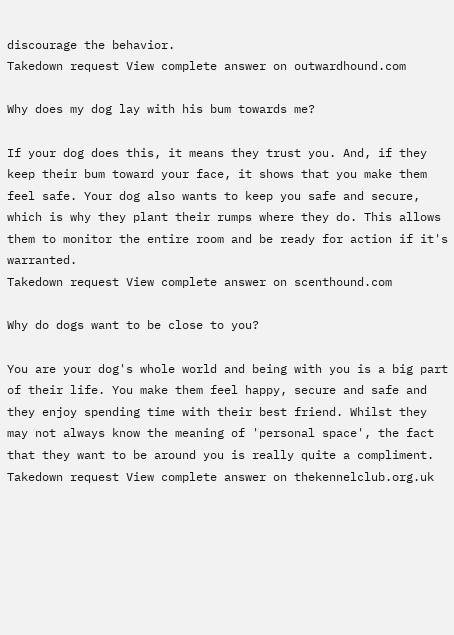discourage the behavior.
Takedown request View complete answer on outwardhound.com

Why does my dog lay with his bum towards me?

If your dog does this, it means they trust you. And, if they keep their bum toward your face, it shows that you make them feel safe. Your dog also wants to keep you safe and secure, which is why they plant their rumps where they do. This allows them to monitor the entire room and be ready for action if it's warranted.
Takedown request View complete answer on scenthound.com

Why do dogs want to be close to you?

You are your dog's whole world and being with you is a big part of their life. You make them feel happy, secure and safe and they enjoy spending time with their best friend. Whilst they may not always know the meaning of 'personal space', the fact that they want to be around you is really quite a compliment.
Takedown request View complete answer on thekennelclub.org.uk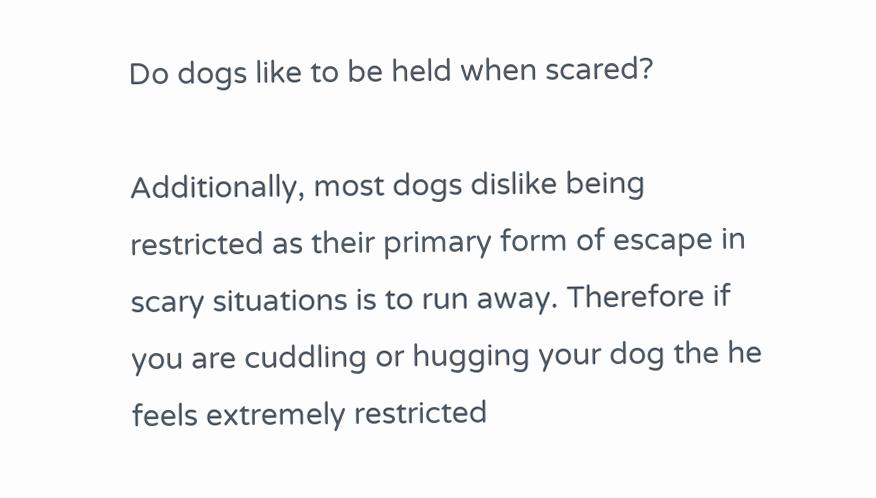Do dogs like to be held when scared?

Additionally, most dogs dislike being restricted as their primary form of escape in scary situations is to run away. Therefore if you are cuddling or hugging your dog the he feels extremely restricted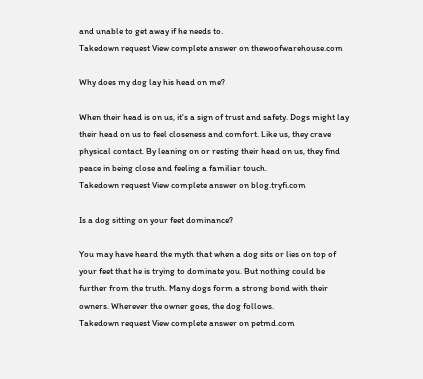and unable to get away if he needs to.
Takedown request View complete answer on thewoofwarehouse.com

Why does my dog lay his head on me?

When their head is on us, it's a sign of trust and safety. Dogs might lay their head on us to feel closeness and comfort. Like us, they crave physical contact. By leaning on or resting their head on us, they find peace in being close and feeling a familiar touch.
Takedown request View complete answer on blog.tryfi.com

Is a dog sitting on your feet dominance?

You may have heard the myth that when a dog sits or lies on top of your feet that he is trying to dominate you. But nothing could be further from the truth. Many dogs form a strong bond with their owners. Wherever the owner goes, the dog follows.
Takedown request View complete answer on petmd.com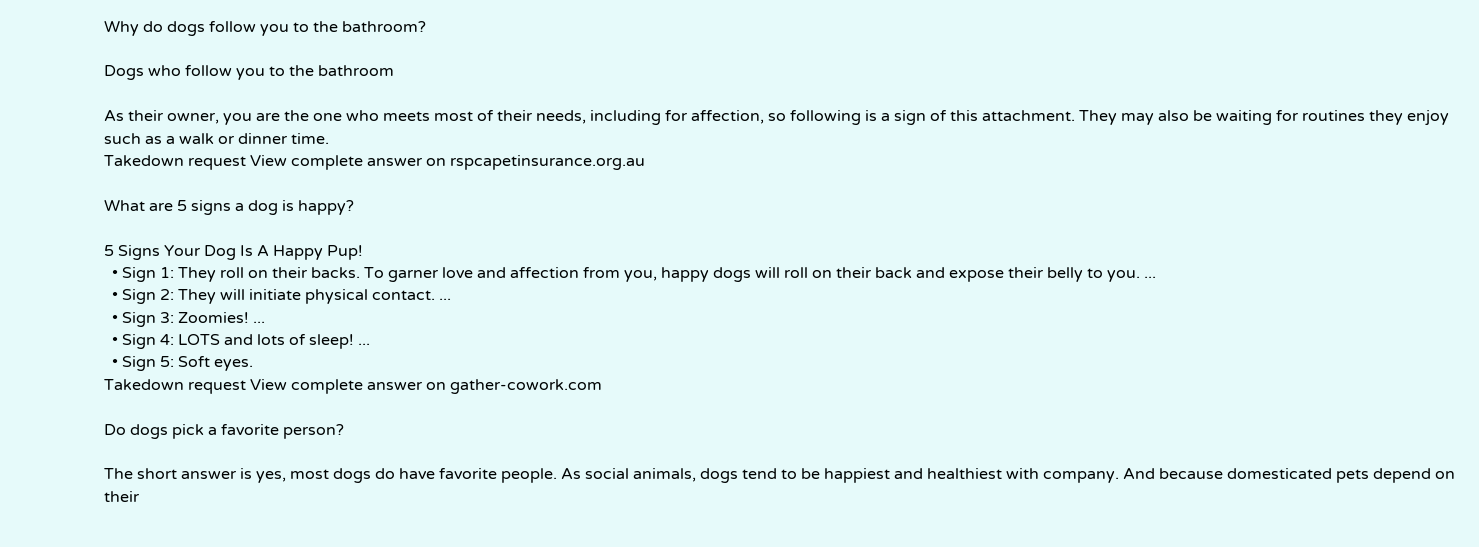Why do dogs follow you to the bathroom?

Dogs who follow you to the bathroom

As their owner, you are the one who meets most of their needs, including for affection, so following is a sign of this attachment. They may also be waiting for routines they enjoy such as a walk or dinner time.
Takedown request View complete answer on rspcapetinsurance.org.au

What are 5 signs a dog is happy?

5 Signs Your Dog Is A Happy Pup!
  • Sign 1: They roll on their backs. To garner love and affection from you, happy dogs will roll on their back and expose their belly to you. ...
  • Sign 2: They will initiate physical contact. ...
  • Sign 3: Zoomies! ...
  • Sign 4: LOTS and lots of sleep! ...
  • Sign 5: Soft eyes.
Takedown request View complete answer on gather-cowork.com

Do dogs pick a favorite person?

The short answer is yes, most dogs do have favorite people. As social animals, dogs tend to be happiest and healthiest with company. And because domesticated pets depend on their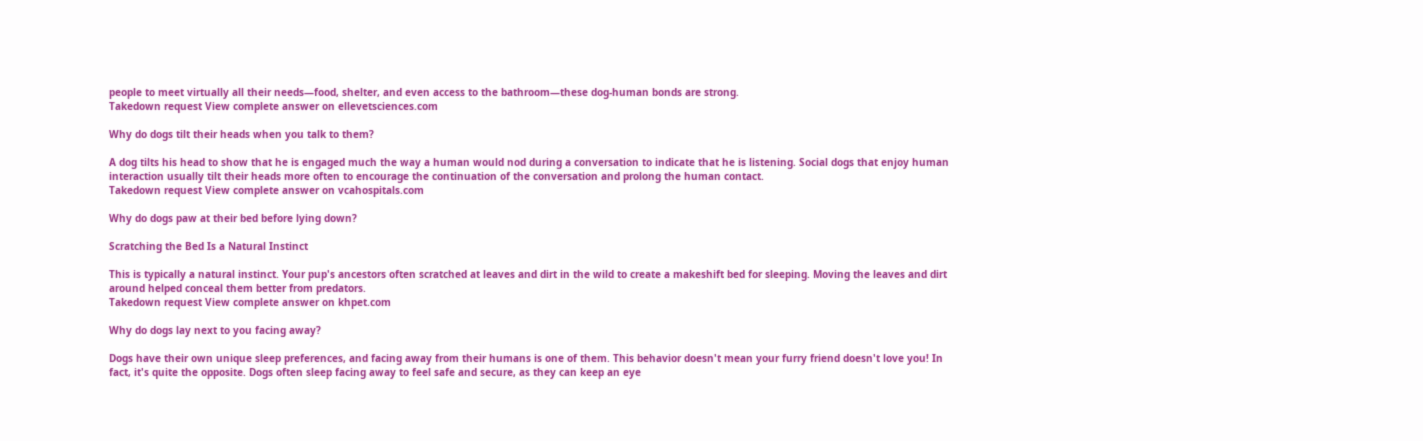people to meet virtually all their needs—food, shelter, and even access to the bathroom—these dog-human bonds are strong.
Takedown request View complete answer on ellevetsciences.com

Why do dogs tilt their heads when you talk to them?

A dog tilts his head to show that he is engaged much the way a human would nod during a conversation to indicate that he is listening. Social dogs that enjoy human interaction usually tilt their heads more often to encourage the continuation of the conversation and prolong the human contact.
Takedown request View complete answer on vcahospitals.com

Why do dogs paw at their bed before lying down?

Scratching the Bed Is a Natural Instinct

This is typically a natural instinct. Your pup's ancestors often scratched at leaves and dirt in the wild to create a makeshift bed for sleeping. Moving the leaves and dirt around helped conceal them better from predators.
Takedown request View complete answer on khpet.com

Why do dogs lay next to you facing away?

Dogs have their own unique sleep preferences, and facing away from their humans is one of them. This behavior doesn't mean your furry friend doesn't love you! In fact, it's quite the opposite. Dogs often sleep facing away to feel safe and secure, as they can keep an eye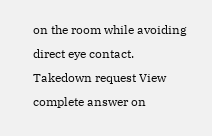on the room while avoiding direct eye contact.
Takedown request View complete answer on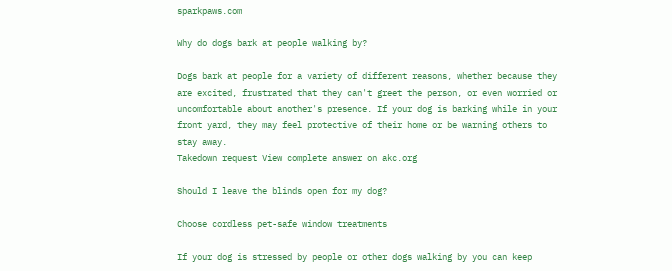sparkpaws.com

Why do dogs bark at people walking by?

Dogs bark at people for a variety of different reasons, whether because they are excited, frustrated that they can't greet the person, or even worried or uncomfortable about another's presence. If your dog is barking while in your front yard, they may feel protective of their home or be warning others to stay away.
Takedown request View complete answer on akc.org

Should I leave the blinds open for my dog?

Choose cordless pet-safe window treatments

If your dog is stressed by people or other dogs walking by you can keep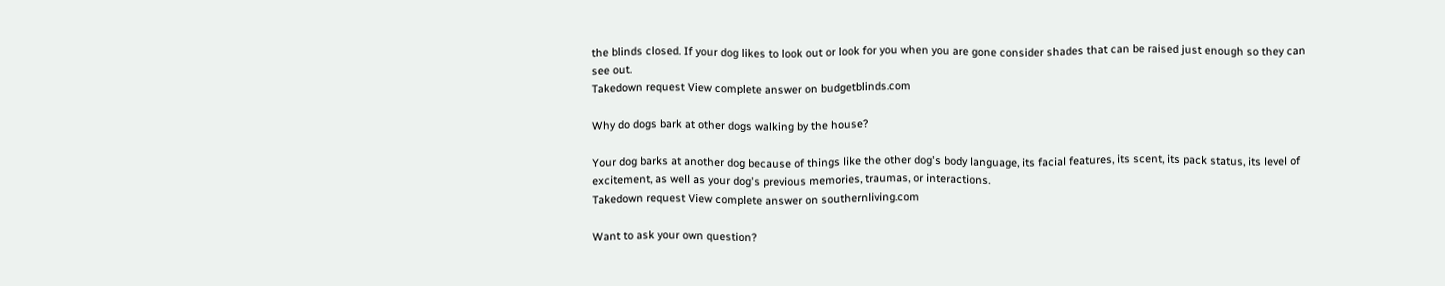the blinds closed. If your dog likes to look out or look for you when you are gone consider shades that can be raised just enough so they can see out.
Takedown request View complete answer on budgetblinds.com

Why do dogs bark at other dogs walking by the house?

Your dog barks at another dog because of things like the other dog's body language, its facial features, its scent, its pack status, its level of excitement, as well as your dog's previous memories, traumas, or interactions.
Takedown request View complete answer on southernliving.com

Want to ask your own question?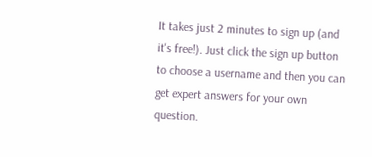It takes just 2 minutes to sign up (and it's free!). Just click the sign up button to choose a username and then you can get expert answers for your own question.